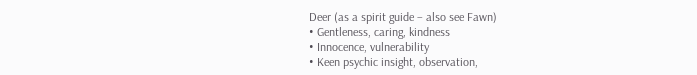Deer (as a spirit guide – also see Fawn)
• Gentleness, caring, kindness
• Innocence, vulnerability
• Keen psychic insight, observation,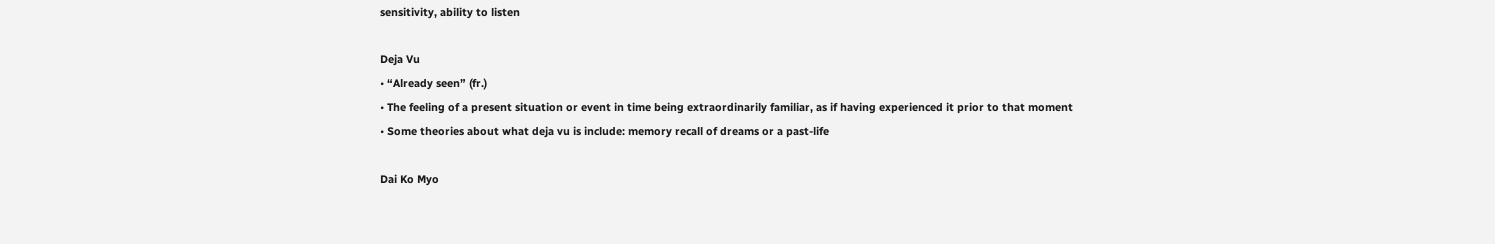sensitivity, ability to listen

Deja Vu
• “Already seen” (fr.)
• The feeling of a present situation or event in time being extraordinarily familiar, as if having experienced it prior to that moment
• Some theories about what deja vu is include: memory recall of dreams or a past-life

Dai Ko Myo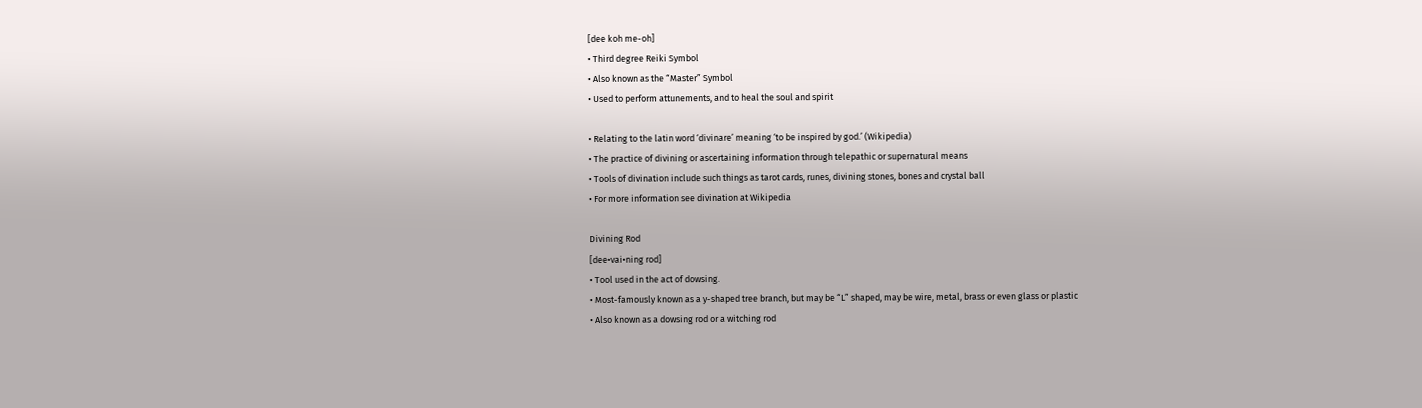[dee koh me-oh]
• Third degree Reiki Symbol
• Also known as the “Master” Symbol
• Used to perform attunements, and to heal the soul and spirit

• Relating to the latin word ‘divinare’ meaning ‘to be inspired by god.’ (Wikipedia)
• The practice of divining or ascertaining information through telepathic or supernatural means
• Tools of divination include such things as tarot cards, runes, divining stones, bones and crystal ball
• For more information see divination at Wikipedia

Divining Rod
[dee•vai•ning rod]
• Tool used in the act of dowsing.
• Most-famously known as a y-shaped tree branch, but may be “L” shaped, may be wire, metal, brass or even glass or plastic
• Also known as a dowsing rod or a witching rod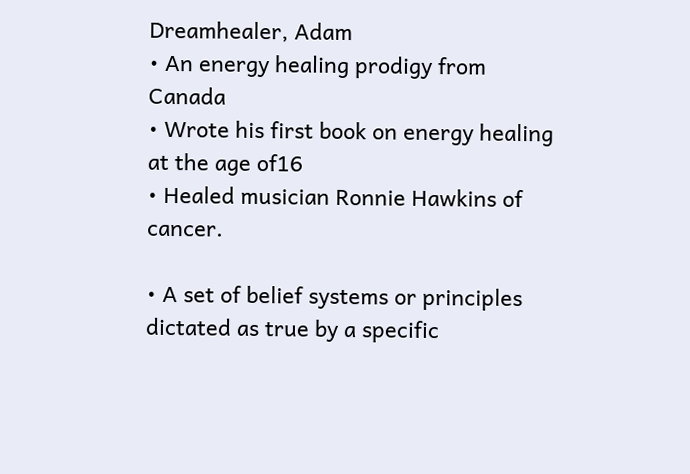Dreamhealer, Adam
• An energy healing prodigy from Canada
• Wrote his first book on energy healing at the age of16
• Healed musician Ronnie Hawkins of cancer.

• A set of belief systems or principles dictated as true by a specific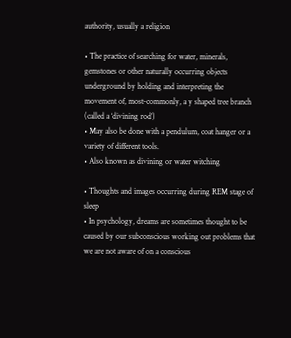authority, usually a religion

• The practice of searching for water, minerals, gemstones or other naturally occurring objects underground by holding and interpreting the movement of, most-commonly, a y shaped tree branch (called a ‘divining rod’)
• May also be done with a pendulum, coat hanger or a variety of different tools.
• Also known as divining or water witching

• Thoughts and images occurring during REM stage of sleep
• In psychology, dreams are sometimes thought to be caused by our subconscious working out problems that we are not aware of on a conscious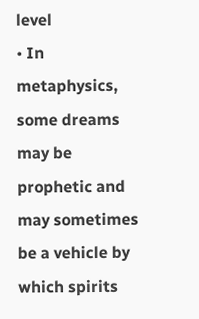level
• In metaphysics, some dreams may be prophetic and may sometimes be a vehicle by which spirits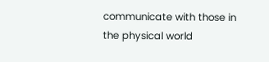communicate with those in the physical world